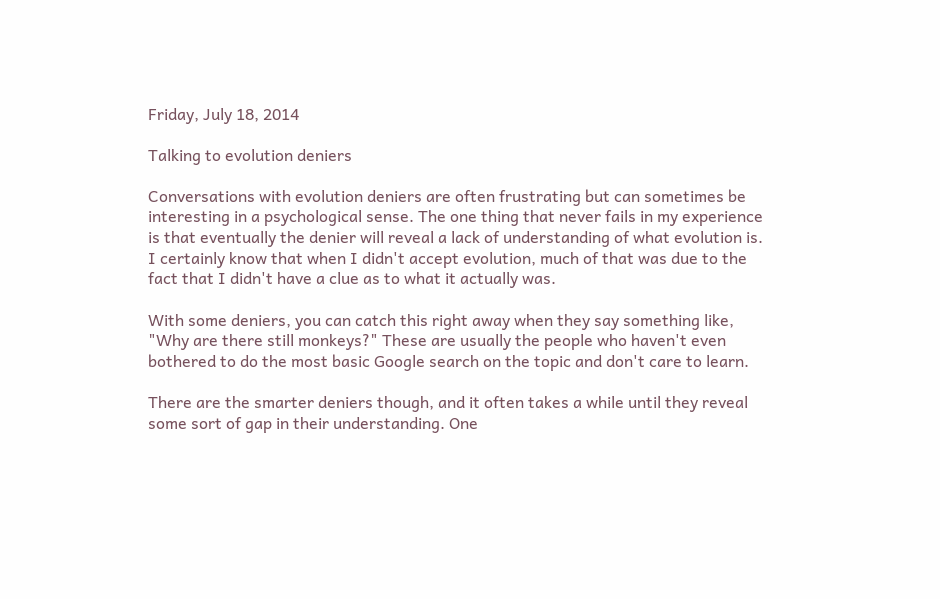Friday, July 18, 2014

Talking to evolution deniers

Conversations with evolution deniers are often frustrating but can sometimes be interesting in a psychological sense. The one thing that never fails in my experience is that eventually the denier will reveal a lack of understanding of what evolution is. I certainly know that when I didn't accept evolution, much of that was due to the fact that I didn't have a clue as to what it actually was.

With some deniers, you can catch this right away when they say something like, "Why are there still monkeys?" These are usually the people who haven't even bothered to do the most basic Google search on the topic and don't care to learn.

There are the smarter deniers though, and it often takes a while until they reveal some sort of gap in their understanding. One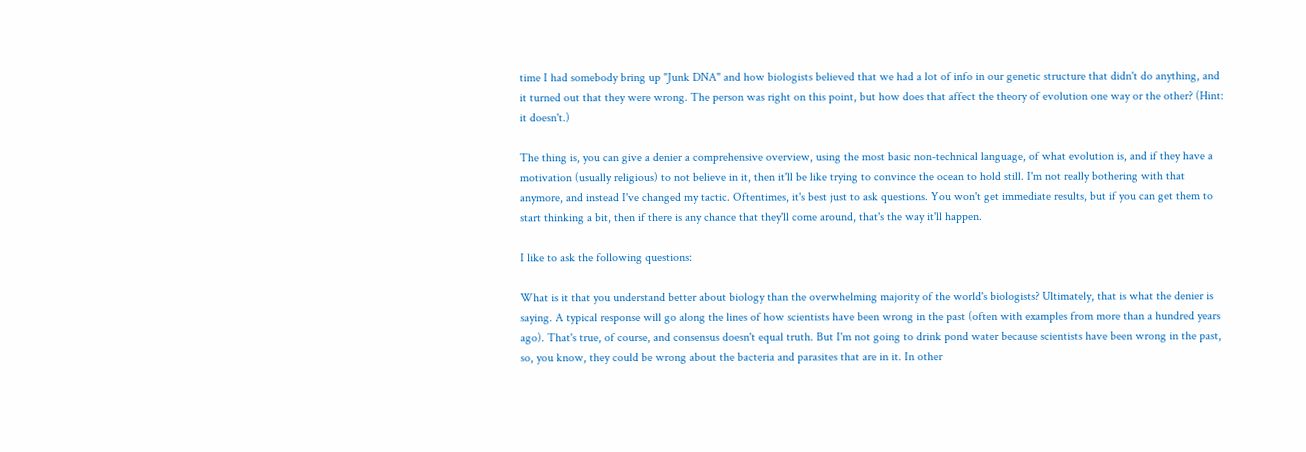time I had somebody bring up "Junk DNA" and how biologists believed that we had a lot of info in our genetic structure that didn't do anything, and it turned out that they were wrong. The person was right on this point, but how does that affect the theory of evolution one way or the other? (Hint: it doesn't.)

The thing is, you can give a denier a comprehensive overview, using the most basic non-technical language, of what evolution is, and if they have a motivation (usually religious) to not believe in it, then it'll be like trying to convince the ocean to hold still. I'm not really bothering with that anymore, and instead I've changed my tactic. Oftentimes, it's best just to ask questions. You won't get immediate results, but if you can get them to start thinking a bit, then if there is any chance that they'll come around, that's the way it'll happen.

I like to ask the following questions:

What is it that you understand better about biology than the overwhelming majority of the world's biologists? Ultimately, that is what the denier is saying. A typical response will go along the lines of how scientists have been wrong in the past (often with examples from more than a hundred years ago). That's true, of course, and consensus doesn't equal truth. But I'm not going to drink pond water because scientists have been wrong in the past, so, you know, they could be wrong about the bacteria and parasites that are in it. In other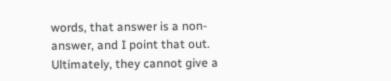words, that answer is a non-answer, and I point that out. Ultimately, they cannot give a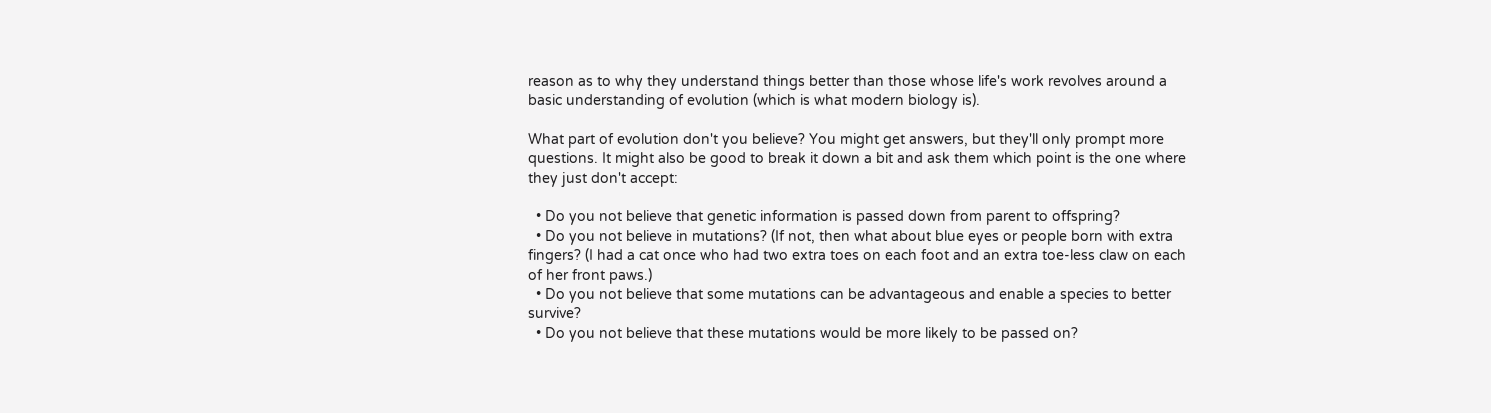reason as to why they understand things better than those whose life's work revolves around a basic understanding of evolution (which is what modern biology is).

What part of evolution don't you believe? You might get answers, but they'll only prompt more questions. It might also be good to break it down a bit and ask them which point is the one where they just don't accept:

  • Do you not believe that genetic information is passed down from parent to offspring?
  • Do you not believe in mutations? (If not, then what about blue eyes or people born with extra fingers? (I had a cat once who had two extra toes on each foot and an extra toe-less claw on each of her front paws.)
  • Do you not believe that some mutations can be advantageous and enable a species to better survive?
  • Do you not believe that these mutations would be more likely to be passed on?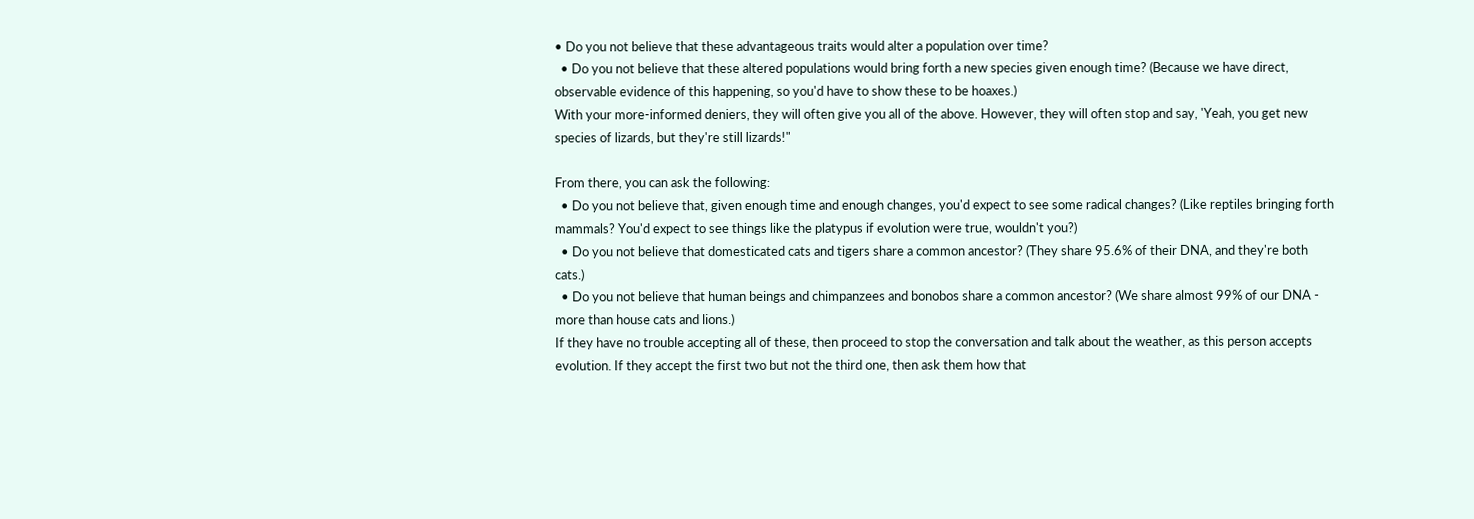• Do you not believe that these advantageous traits would alter a population over time?
  • Do you not believe that these altered populations would bring forth a new species given enough time? (Because we have direct, observable evidence of this happening, so you'd have to show these to be hoaxes.)
With your more-informed deniers, they will often give you all of the above. However, they will often stop and say, 'Yeah, you get new species of lizards, but they're still lizards!"

From there, you can ask the following:
  • Do you not believe that, given enough time and enough changes, you'd expect to see some radical changes? (Like reptiles bringing forth mammals? You'd expect to see things like the platypus if evolution were true, wouldn't you?)
  • Do you not believe that domesticated cats and tigers share a common ancestor? (They share 95.6% of their DNA, and they're both cats.)
  • Do you not believe that human beings and chimpanzees and bonobos share a common ancestor? (We share almost 99% of our DNA - more than house cats and lions.)
If they have no trouble accepting all of these, then proceed to stop the conversation and talk about the weather, as this person accepts evolution. If they accept the first two but not the third one, then ask them how that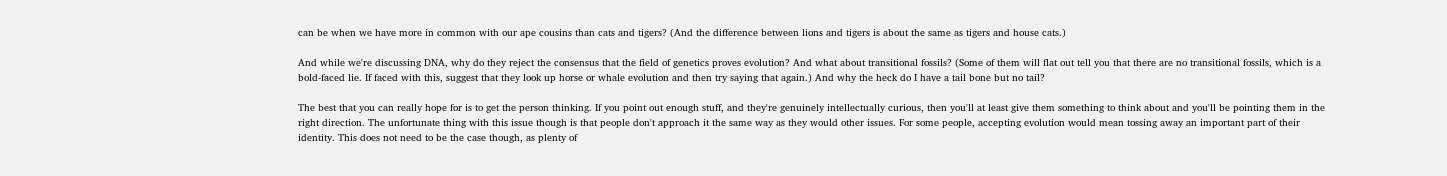can be when we have more in common with our ape cousins than cats and tigers? (And the difference between lions and tigers is about the same as tigers and house cats.)

And while we're discussing DNA, why do they reject the consensus that the field of genetics proves evolution? And what about transitional fossils? (Some of them will flat out tell you that there are no transitional fossils, which is a bold-faced lie. If faced with this, suggest that they look up horse or whale evolution and then try saying that again.) And why the heck do I have a tail bone but no tail?

The best that you can really hope for is to get the person thinking. If you point out enough stuff, and they're genuinely intellectually curious, then you'll at least give them something to think about and you'll be pointing them in the right direction. The unfortunate thing with this issue though is that people don't approach it the same way as they would other issues. For some people, accepting evolution would mean tossing away an important part of their identity. This does not need to be the case though, as plenty of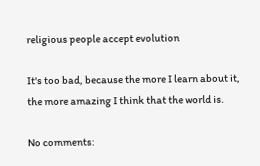religious people accept evolution

It's too bad, because the more I learn about it, the more amazing I think that the world is.

No comments: